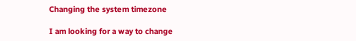Changing the system timezone

I am looking for a way to change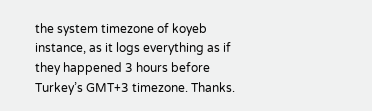the system timezone of koyeb instance, as it logs everything as if they happened 3 hours before Turkey’s GMT+3 timezone. Thanks.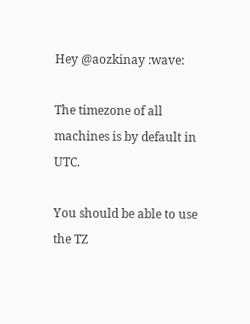Hey @aozkinay :wave:

The timezone of all machines is by default in UTC.

You should be able to use the TZ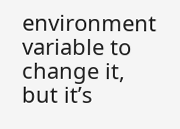environment variable to change it, but it’s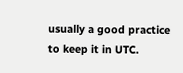usually a good practice to keep it in UTC.